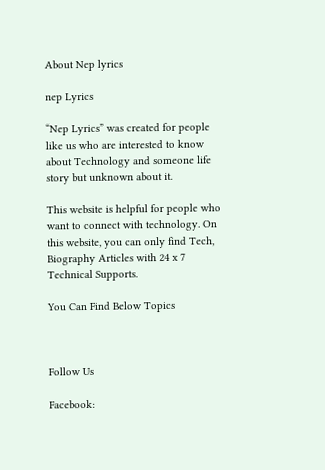About Nep lyrics

nep Lyrics

“Nep Lyrics” was created for people like us who are interested to know about Technology and someone life story but unknown about it.

This website is helpful for people who want to connect with technology. On this website, you can only find Tech, Biography Articles with 24 x 7 Technical Supports.

You Can Find Below Topics



Follow Us

Facebook: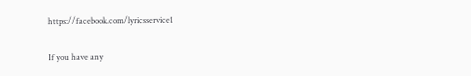https://facebook.com/lyricsservice1

If you have any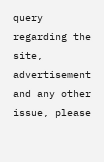query regarding the site, advertisement and any other issue, please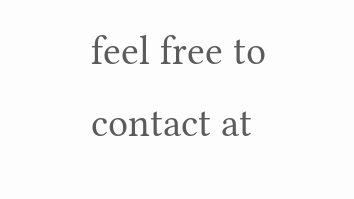feel free to contact at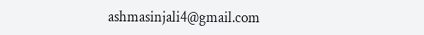ashmasinjali4@gmail.com